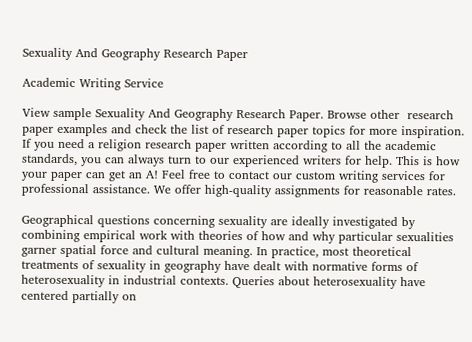Sexuality And Geography Research Paper

Academic Writing Service

View sample Sexuality And Geography Research Paper. Browse other  research paper examples and check the list of research paper topics for more inspiration. If you need a religion research paper written according to all the academic standards, you can always turn to our experienced writers for help. This is how your paper can get an A! Feel free to contact our custom writing services for professional assistance. We offer high-quality assignments for reasonable rates.

Geographical questions concerning sexuality are ideally investigated by combining empirical work with theories of how and why particular sexualities garner spatial force and cultural meaning. In practice, most theoretical treatments of sexuality in geography have dealt with normative forms of heterosexuality in industrial contexts. Queries about heterosexuality have centered partially on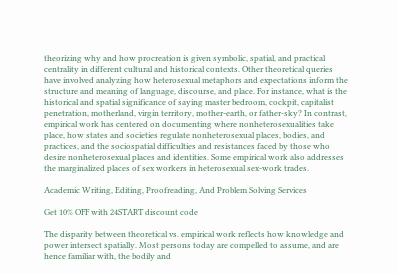theorizing why and how procreation is given symbolic, spatial, and practical centrality in different cultural and historical contexts. Other theoretical queries have involved analyzing how heterosexual metaphors and expectations inform the structure and meaning of language, discourse, and place. For instance, what is the historical and spatial significance of saying master bedroom, cockpit, capitalist penetration, motherland, virgin territory, mother-earth, or father-sky? In contrast, empirical work has centered on documenting where nonheterosexualities take place, how states and societies regulate nonheterosexual places, bodies, and practices, and the sociospatial difficulties and resistances faced by those who desire nonheterosexual places and identities. Some empirical work also addresses the marginalized places of sex workers in heterosexual sex-work trades.

Academic Writing, Editing, Proofreading, And Problem Solving Services

Get 10% OFF with 24START discount code

The disparity between theoretical vs. empirical work reflects how knowledge and power intersect spatially. Most persons today are compelled to assume, and are hence familiar with, the bodily and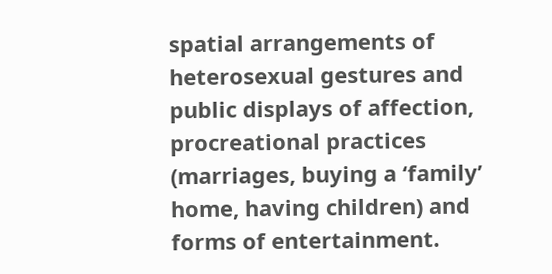spatial arrangements of heterosexual gestures and public displays of affection, procreational practices (marriages, buying a ‘family’ home, having children) and forms of entertainment.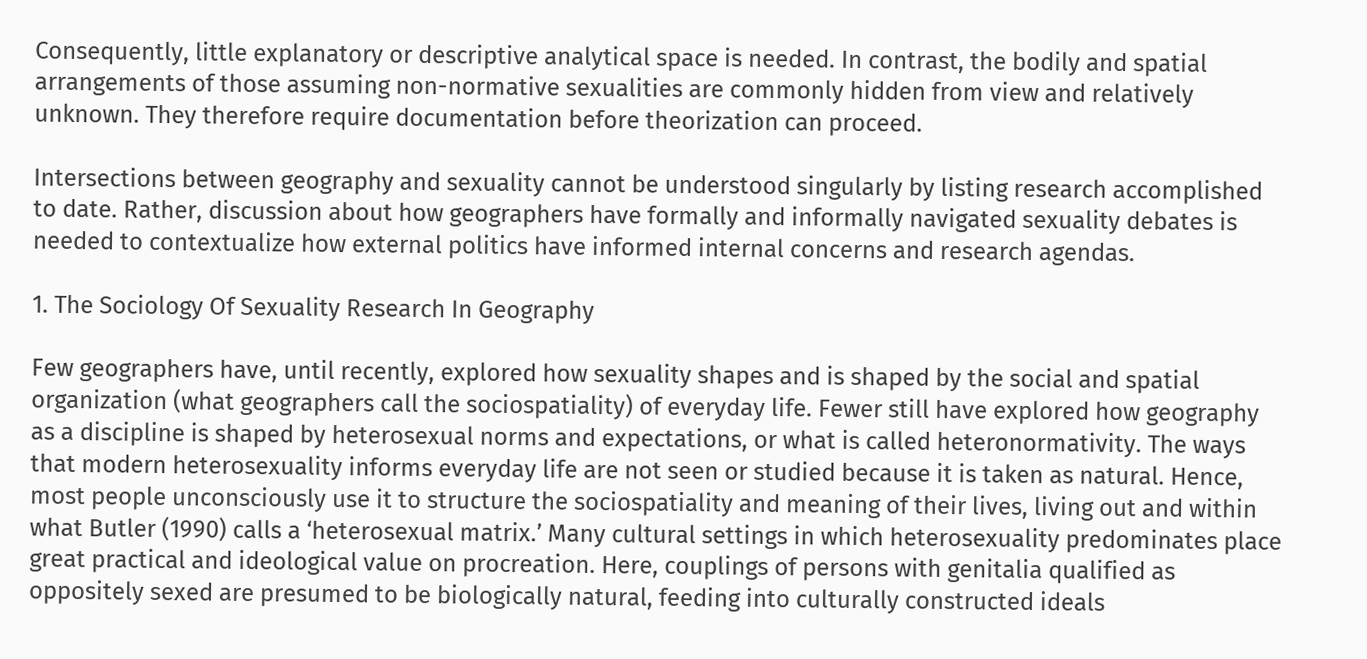Consequently, little explanatory or descriptive analytical space is needed. In contrast, the bodily and spatial arrangements of those assuming non-normative sexualities are commonly hidden from view and relatively unknown. They therefore require documentation before theorization can proceed.

Intersections between geography and sexuality cannot be understood singularly by listing research accomplished to date. Rather, discussion about how geographers have formally and informally navigated sexuality debates is needed to contextualize how external politics have informed internal concerns and research agendas.

1. The Sociology Of Sexuality Research In Geography

Few geographers have, until recently, explored how sexuality shapes and is shaped by the social and spatial organization (what geographers call the sociospatiality) of everyday life. Fewer still have explored how geography as a discipline is shaped by heterosexual norms and expectations, or what is called heteronormativity. The ways that modern heterosexuality informs everyday life are not seen or studied because it is taken as natural. Hence, most people unconsciously use it to structure the sociospatiality and meaning of their lives, living out and within what Butler (1990) calls a ‘heterosexual matrix.’ Many cultural settings in which heterosexuality predominates place great practical and ideological value on procreation. Here, couplings of persons with genitalia qualified as oppositely sexed are presumed to be biologically natural, feeding into culturally constructed ideals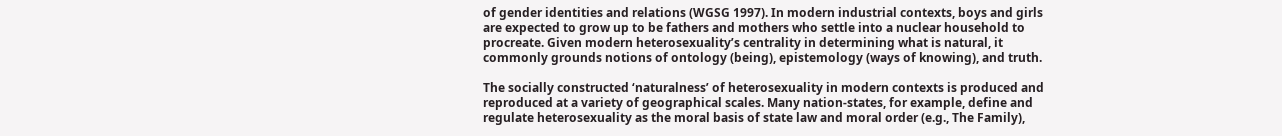of gender identities and relations (WGSG 1997). In modern industrial contexts, boys and girls are expected to grow up to be fathers and mothers who settle into a nuclear household to procreate. Given modern heterosexuality’s centrality in determining what is natural, it commonly grounds notions of ontology (being), epistemology (ways of knowing), and truth.

The socially constructed ‘naturalness’ of heterosexuality in modern contexts is produced and reproduced at a variety of geographical scales. Many nation-states, for example, define and regulate heterosexuality as the moral basis of state law and moral order (e.g., The Family),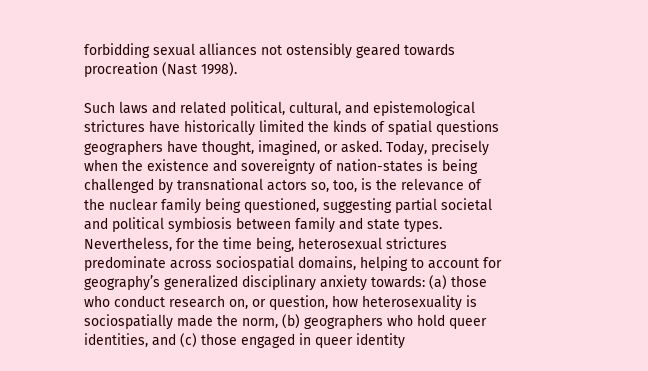forbidding sexual alliances not ostensibly geared towards procreation (Nast 1998).

Such laws and related political, cultural, and epistemological strictures have historically limited the kinds of spatial questions geographers have thought, imagined, or asked. Today, precisely when the existence and sovereignty of nation-states is being challenged by transnational actors so, too, is the relevance of the nuclear family being questioned, suggesting partial societal and political symbiosis between family and state types. Nevertheless, for the time being, heterosexual strictures predominate across sociospatial domains, helping to account for geography’s generalized disciplinary anxiety towards: (a) those who conduct research on, or question, how heterosexuality is sociospatially made the norm, (b) geographers who hold queer identities, and (c) those engaged in queer identity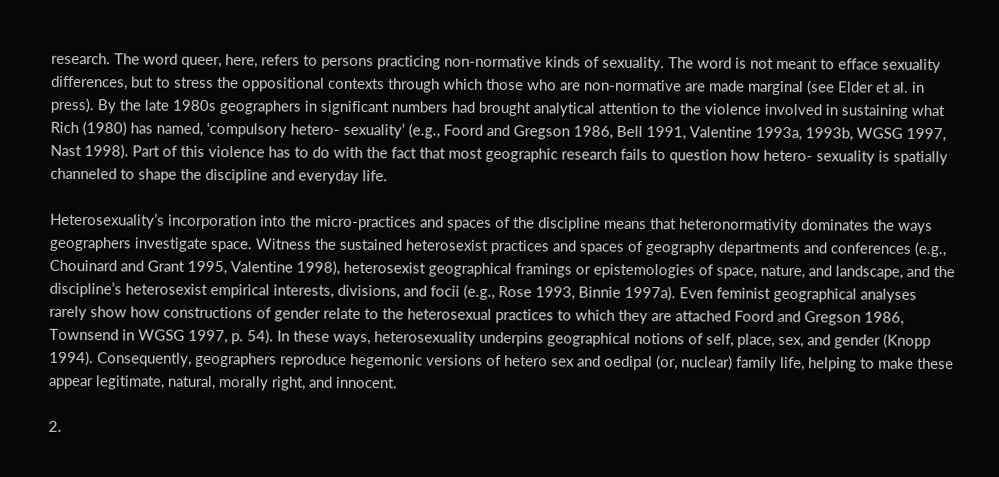research. The word queer, here, refers to persons practicing non-normative kinds of sexuality. The word is not meant to efface sexuality differences, but to stress the oppositional contexts through which those who are non-normative are made marginal (see Elder et al. in press). By the late 1980s geographers in significant numbers had brought analytical attention to the violence involved in sustaining what Rich (1980) has named, ‘compulsory hetero- sexuality’ (e.g., Foord and Gregson 1986, Bell 1991, Valentine 1993a, 1993b, WGSG 1997, Nast 1998). Part of this violence has to do with the fact that most geographic research fails to question how hetero- sexuality is spatially channeled to shape the discipline and everyday life.

Heterosexuality’s incorporation into the micro-practices and spaces of the discipline means that heteronormativity dominates the ways geographers investigate space. Witness the sustained heterosexist practices and spaces of geography departments and conferences (e.g., Chouinard and Grant 1995, Valentine 1998), heterosexist geographical framings or epistemologies of space, nature, and landscape, and the discipline’s heterosexist empirical interests, divisions, and focii (e.g., Rose 1993, Binnie 1997a). Even feminist geographical analyses rarely show how constructions of gender relate to the heterosexual practices to which they are attached Foord and Gregson 1986, Townsend in WGSG 1997, p. 54). In these ways, heterosexuality underpins geographical notions of self, place, sex, and gender (Knopp 1994). Consequently, geographers reproduce hegemonic versions of hetero sex and oedipal (or, nuclear) family life, helping to make these appear legitimate, natural, morally right, and innocent.

2.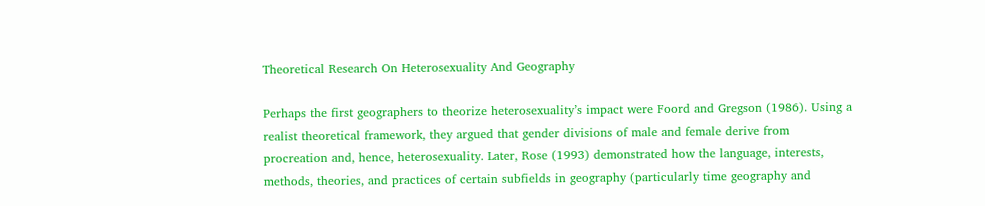Theoretical Research On Heterosexuality And Geography

Perhaps the first geographers to theorize heterosexuality’s impact were Foord and Gregson (1986). Using a realist theoretical framework, they argued that gender divisions of male and female derive from procreation and, hence, heterosexuality. Later, Rose (1993) demonstrated how the language, interests, methods, theories, and practices of certain subfields in geography (particularly time geography and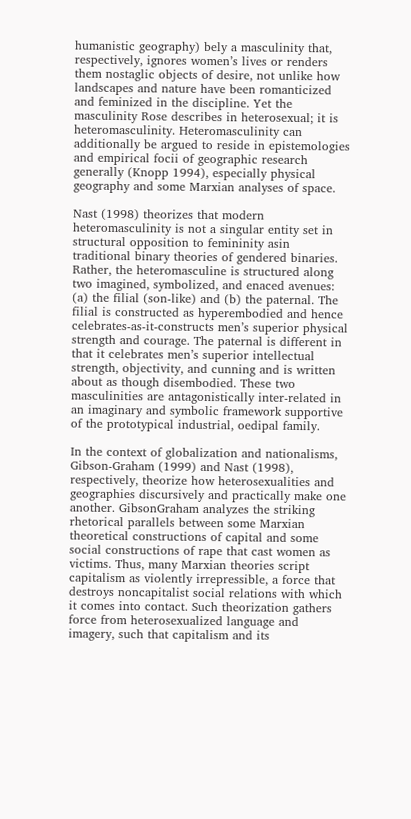humanistic geography) bely a masculinity that, respectively, ignores women’s lives or renders them nostaglic objects of desire, not unlike how landscapes and nature have been romanticized and feminized in the discipline. Yet the masculinity Rose describes in heterosexual; it is heteromasculinity. Heteromasculinity can additionally be argued to reside in epistemologies and empirical focii of geographic research generally (Knopp 1994), especially physical geography and some Marxian analyses of space.

Nast (1998) theorizes that modern heteromasculinity is not a singular entity set in structural opposition to femininity asin traditional binary theories of gendered binaries. Rather, the heteromasculine is structured along two imagined, symbolized, and enaced avenues: (a) the filial (son-like) and (b) the paternal. The filial is constructed as hyperembodied and hence celebrates-as-it-constructs men’s superior physical strength and courage. The paternal is different in that it celebrates men’s superior intellectual strength, objectivity, and cunning and is written about as though disembodied. These two masculinities are antagonistically inter-related in an imaginary and symbolic framework supportive of the prototypical industrial, oedipal family.

In the context of globalization and nationalisms, Gibson-Graham (1999) and Nast (1998), respectively, theorize how heterosexualities and geographies discursively and practically make one another. GibsonGraham analyzes the striking rhetorical parallels between some Marxian theoretical constructions of capital and some social constructions of rape that cast women as victims. Thus, many Marxian theories script capitalism as violently irrepressible, a force that destroys noncapitalist social relations with which it comes into contact. Such theorization gathers force from heterosexualized language and imagery, such that capitalism and its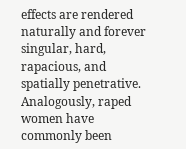effects are rendered naturally and forever singular, hard, rapacious, and spatially penetrative. Analogously, raped women have commonly been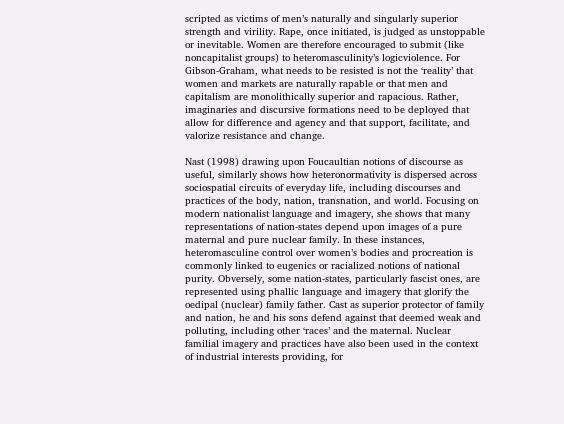scripted as victims of men’s naturally and singularly superior strength and virility. Rape, once initiated, is judged as unstoppable or inevitable. Women are therefore encouraged to submit (like noncapitalist groups) to heteromasculinity’s logicviolence. For Gibson-Graham, what needs to be resisted is not the ‘reality’ that women and markets are naturally rapable or that men and capitalism are monolithically superior and rapacious. Rather, imaginaries and discursive formations need to be deployed that allow for difference and agency and that support, facilitate, and valorize resistance and change.

Nast (1998) drawing upon Foucaultian notions of discourse as useful, similarly shows how heteronormativity is dispersed across sociospatial circuits of everyday life, including discourses and practices of the body, nation, transnation, and world. Focusing on modern nationalist language and imagery, she shows that many representations of nation-states depend upon images of a pure maternal and pure nuclear family. In these instances, heteromasculine control over women’s bodies and procreation is commonly linked to eugenics or racialized notions of national purity. Obversely, some nation-states, particularly fascist ones, are represented using phallic language and imagery that glorify the oedipal (nuclear) family father. Cast as superior protector of family and nation, he and his sons defend against that deemed weak and polluting, including other ‘races’ and the maternal. Nuclear familial imagery and practices have also been used in the context of industrial interests providing, for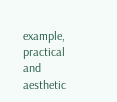example, practical and aesthetic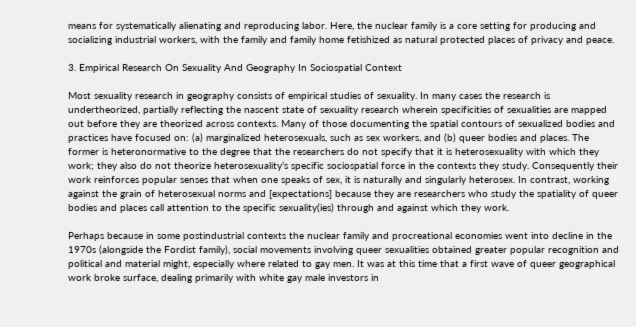means for systematically alienating and reproducing labor. Here, the nuclear family is a core setting for producing and socializing industrial workers, with the family and family home fetishized as natural protected places of privacy and peace.

3. Empirical Research On Sexuality And Geography In Sociospatial Context

Most sexuality research in geography consists of empirical studies of sexuality. In many cases the research is undertheorized, partially reflecting the nascent state of sexuality research wherein specificities of sexualities are mapped out before they are theorized across contexts. Many of those documenting the spatial contours of sexualized bodies and practices have focused on: (a) marginalized heterosexuals, such as sex workers, and (b) queer bodies and places. The former is heteronormative to the degree that the researchers do not specify that it is heterosexuality with which they work; they also do not theorize heterosexuality’s specific sociospatial force in the contexts they study. Consequently their work reinforces popular senses that when one speaks of sex, it is naturally and singularly heterosex. In contrast, working against the grain of heterosexual norms and [expectations] because they are researchers who study the spatiality of queer bodies and places call attention to the specific sexuality(ies) through and against which they work.

Perhaps because in some postindustrial contexts the nuclear family and procreational economies went into decline in the 1970s (alongside the Fordist family), social movements involving queer sexualities obtained greater popular recognition and political and material might, especially where related to gay men. It was at this time that a first wave of queer geographical work broke surface, dealing primarily with white gay male investors in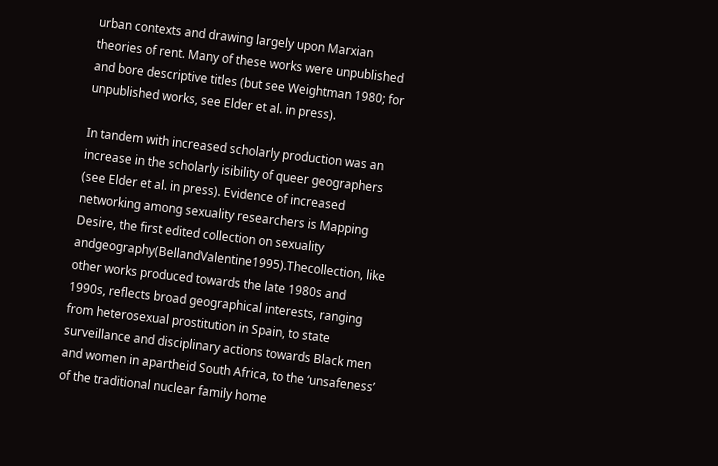urban contexts and drawing largely upon Marxian theories of rent. Many of these works were unpublished and bore descriptive titles (but see Weightman 1980; for unpublished works, see Elder et al. in press).

In tandem with increased scholarly production was an increase in the scholarly isibility of queer geographers (see Elder et al. in press). Evidence of increased networking among sexuality researchers is Mapping Desire, the first edited collection on sexuality andgeography(BellandValentine1995).Thecollection, like other works produced towards the late 1980s and 1990s, reflects broad geographical interests, ranging from heterosexual prostitution in Spain, to state surveillance and disciplinary actions towards Black men and women in apartheid South Africa, to the ‘unsafeness’ of the traditional nuclear family home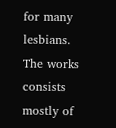for many lesbians. The works consists mostly of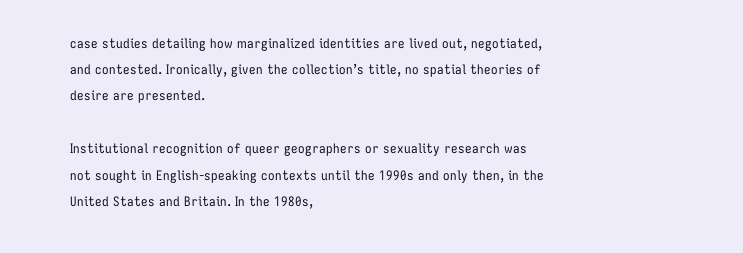case studies detailing how marginalized identities are lived out, negotiated, and contested. Ironically, given the collection’s title, no spatial theories of desire are presented.

Institutional recognition of queer geographers or sexuality research was not sought in English-speaking contexts until the 1990s and only then, in the United States and Britain. In the 1980s,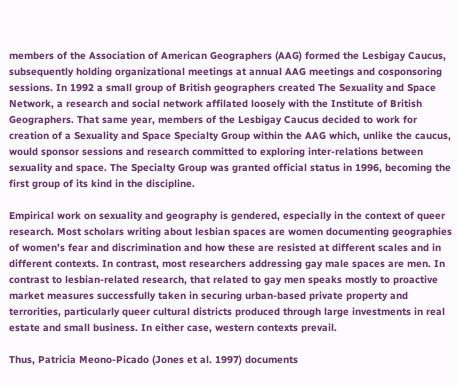members of the Association of American Geographers (AAG) formed the Lesbigay Caucus, subsequently holding organizational meetings at annual AAG meetings and cosponsoring sessions. In 1992 a small group of British geographers created The Sexuality and Space Network, a research and social network affilated loosely with the Institute of British Geographers. That same year, members of the Lesbigay Caucus decided to work for creation of a Sexuality and Space Specialty Group within the AAG which, unlike the caucus, would sponsor sessions and research committed to exploring inter-relations between sexuality and space. The Specialty Group was granted official status in 1996, becoming the first group of its kind in the discipline.

Empirical work on sexuality and geography is gendered, especially in the context of queer research. Most scholars writing about lesbian spaces are women documenting geographies of women’s fear and discrimination and how these are resisted at different scales and in different contexts. In contrast, most researchers addressing gay male spaces are men. In contrast to lesbian-related research, that related to gay men speaks mostly to proactive market measures successfully taken in securing urban-based private property and terrorities, particularly queer cultural districts produced through large investments in real estate and small business. In either case, western contexts prevail.

Thus, Patricia Meono-Picado (Jones et al. 1997) documents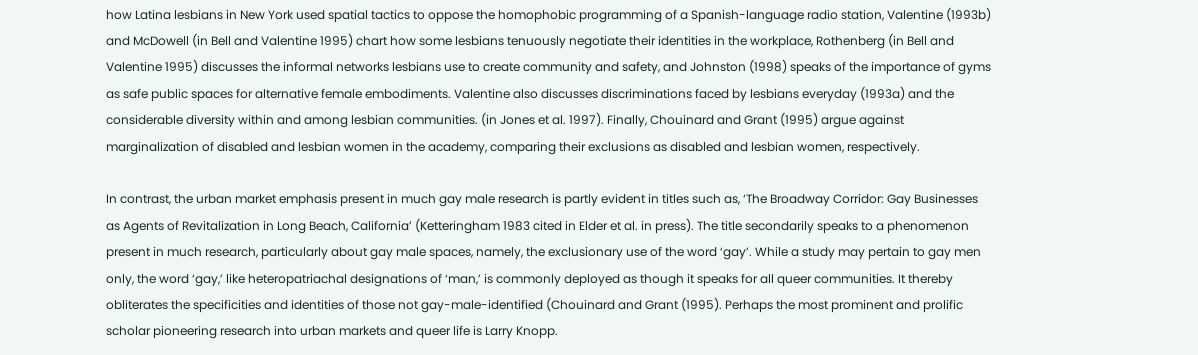how Latina lesbians in New York used spatial tactics to oppose the homophobic programming of a Spanish-language radio station, Valentine (1993b) and McDowell (in Bell and Valentine 1995) chart how some lesbians tenuously negotiate their identities in the workplace, Rothenberg (in Bell and Valentine 1995) discusses the informal networks lesbians use to create community and safety, and Johnston (1998) speaks of the importance of gyms as safe public spaces for alternative female embodiments. Valentine also discusses discriminations faced by lesbians everyday (1993a) and the considerable diversity within and among lesbian communities. (in Jones et al. 1997). Finally, Chouinard and Grant (1995) argue against marginalization of disabled and lesbian women in the academy, comparing their exclusions as disabled and lesbian women, respectively.

In contrast, the urban market emphasis present in much gay male research is partly evident in titles such as, ‘The Broadway Corridor: Gay Businesses as Agents of Revitalization in Long Beach, California’ (Ketteringham 1983 cited in Elder et al. in press). The title secondarily speaks to a phenomenon present in much research, particularly about gay male spaces, namely, the exclusionary use of the word ‘gay’. While a study may pertain to gay men only, the word ‘gay,’ like heteropatriachal designations of ‘man,’ is commonly deployed as though it speaks for all queer communities. It thereby obliterates the specificities and identities of those not gay-male-identified (Chouinard and Grant (1995). Perhaps the most prominent and prolific scholar pioneering research into urban markets and queer life is Larry Knopp.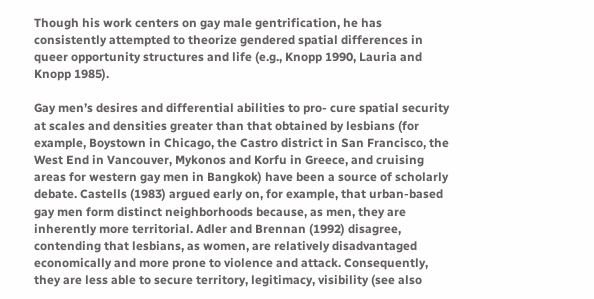Though his work centers on gay male gentrification, he has consistently attempted to theorize gendered spatial differences in queer opportunity structures and life (e.g., Knopp 1990, Lauria and Knopp 1985).

Gay men’s desires and differential abilities to pro- cure spatial security at scales and densities greater than that obtained by lesbians (for example, Boystown in Chicago, the Castro district in San Francisco, the West End in Vancouver, Mykonos and Korfu in Greece, and cruising areas for western gay men in Bangkok) have been a source of scholarly debate. Castells (1983) argued early on, for example, that urban-based gay men form distinct neighborhoods because, as men, they are inherently more territorial. Adler and Brennan (1992) disagree, contending that lesbians, as women, are relatively disadvantaged economically and more prone to violence and attack. Consequently, they are less able to secure territory, legitimacy, visibility (see also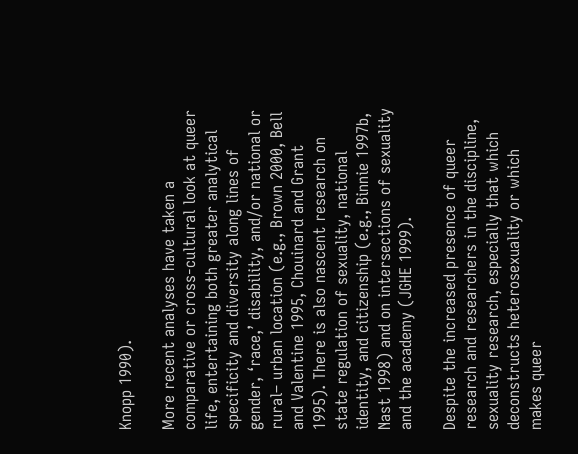Knopp 1990).

More recent analyses have taken a comparative or cross-cultural look at queer life, entertaining both greater analytical specificity and diversity along lines of gender, ‘race,’ disability, and/or national or rural– urban location (e.g., Brown 2000, Bell and Valentine 1995, Chouinard and Grant 1995). There is also nascent research on state regulation of sexuality, national identity, and citizenship (e.g., Binnie 1997b, Nast 1998) and on intersections of sexuality and the academy (JGHE 1999).

Despite the increased presence of queer research and researchers in the discipline, sexuality research, especially that which deconstructs heterosexuality or which makes queer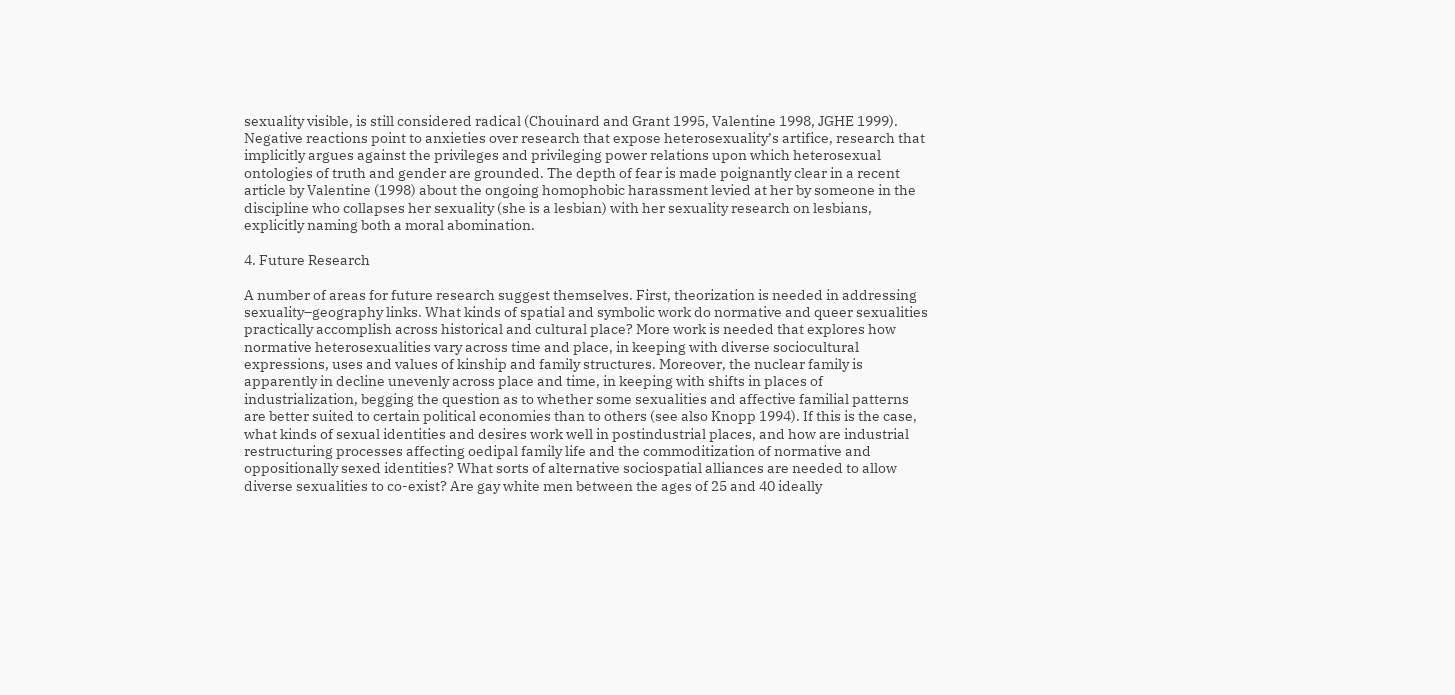sexuality visible, is still considered radical (Chouinard and Grant 1995, Valentine 1998, JGHE 1999). Negative reactions point to anxieties over research that expose heterosexuality’s artifice, research that implicitly argues against the privileges and privileging power relations upon which heterosexual ontologies of truth and gender are grounded. The depth of fear is made poignantly clear in a recent article by Valentine (1998) about the ongoing homophobic harassment levied at her by someone in the discipline who collapses her sexuality (she is a lesbian) with her sexuality research on lesbians, explicitly naming both a moral abomination.

4. Future Research

A number of areas for future research suggest themselves. First, theorization is needed in addressing sexuality–geography links. What kinds of spatial and symbolic work do normative and queer sexualities practically accomplish across historical and cultural place? More work is needed that explores how normative heterosexualities vary across time and place, in keeping with diverse sociocultural expressions, uses and values of kinship and family structures. Moreover, the nuclear family is apparently in decline unevenly across place and time, in keeping with shifts in places of industrialization, begging the question as to whether some sexualities and affective familial patterns are better suited to certain political economies than to others (see also Knopp 1994). If this is the case, what kinds of sexual identities and desires work well in postindustrial places, and how are industrial restructuring processes affecting oedipal family life and the commoditization of normative and oppositionally sexed identities? What sorts of alternative sociospatial alliances are needed to allow diverse sexualities to co-exist? Are gay white men between the ages of 25 and 40 ideally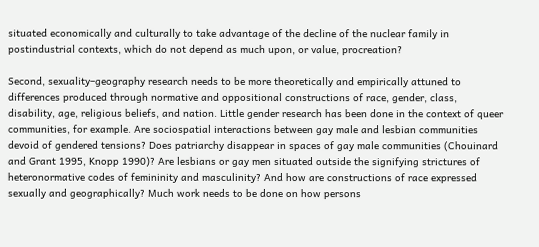situated economically and culturally to take advantage of the decline of the nuclear family in postindustrial contexts, which do not depend as much upon, or value, procreation?

Second, sexuality–geography research needs to be more theoretically and empirically attuned to differences produced through normative and oppositional constructions of race, gender, class, disability, age, religious beliefs, and nation. Little gender research has been done in the context of queer communities, for example. Are sociospatial interactions between gay male and lesbian communities devoid of gendered tensions? Does patriarchy disappear in spaces of gay male communities (Chouinard and Grant 1995, Knopp 1990)? Are lesbians or gay men situated outside the signifying strictures of heteronormative codes of femininity and masculinity? And how are constructions of race expressed sexually and geographically? Much work needs to be done on how persons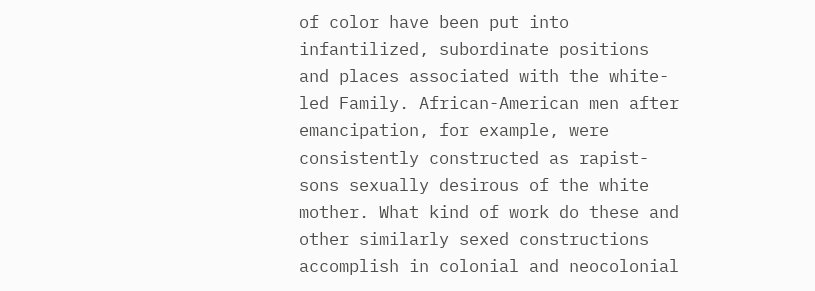of color have been put into infantilized, subordinate positions and places associated with the white-led Family. African-American men after emancipation, for example, were consistently constructed as rapist-sons sexually desirous of the white mother. What kind of work do these and other similarly sexed constructions accomplish in colonial and neocolonial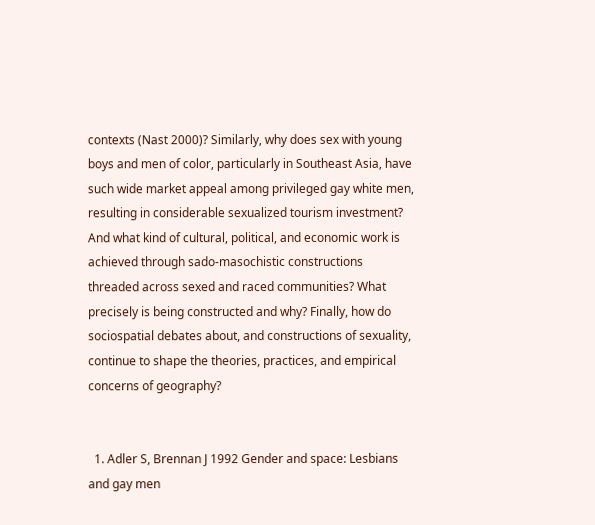contexts (Nast 2000)? Similarly, why does sex with young boys and men of color, particularly in Southeast Asia, have such wide market appeal among privileged gay white men, resulting in considerable sexualized tourism investment? And what kind of cultural, political, and economic work is achieved through sado-masochistic constructions threaded across sexed and raced communities? What precisely is being constructed and why? Finally, how do sociospatial debates about, and constructions of sexuality, continue to shape the theories, practices, and empirical concerns of geography?


  1. Adler S, Brennan J 1992 Gender and space: Lesbians and gay men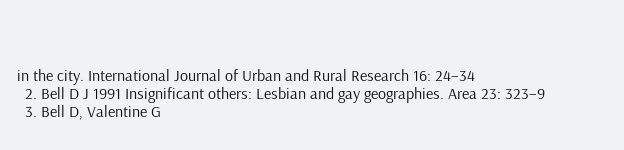in the city. International Journal of Urban and Rural Research 16: 24–34
  2. Bell D J 1991 Insignificant others: Lesbian and gay geographies. Area 23: 323–9
  3. Bell D, Valentine G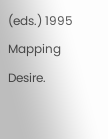(eds.) 1995 Mapping Desire.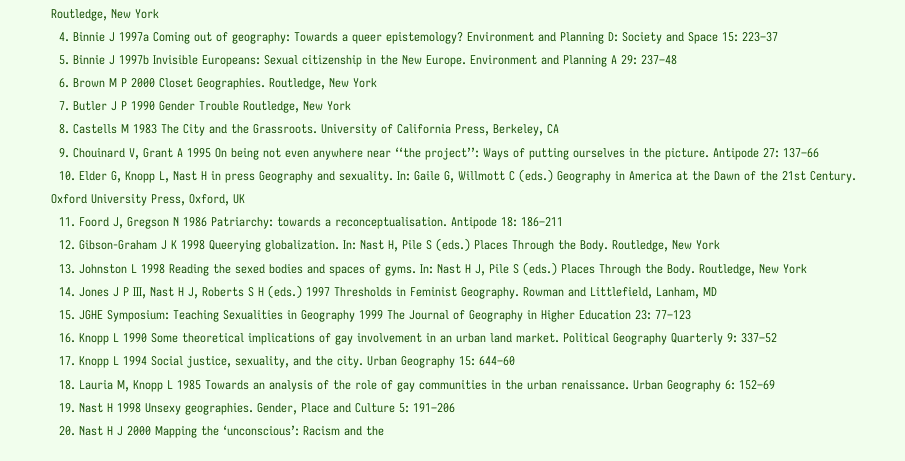Routledge, New York
  4. Binnie J 1997a Coming out of geography: Towards a queer epistemology? Environment and Planning D: Society and Space 15: 223–37
  5. Binnie J 1997b Invisible Europeans: Sexual citizenship in the New Europe. Environment and Planning A 29: 237–48
  6. Brown M P 2000 Closet Geographies. Routledge, New York
  7. Butler J P 1990 Gender Trouble Routledge, New York
  8. Castells M 1983 The City and the Grassroots. University of California Press, Berkeley, CA
  9. Chouinard V, Grant A 1995 On being not even anywhere near ‘‘the project’’: Ways of putting ourselves in the picture. Antipode 27: 137–66
  10. Elder G, Knopp L, Nast H in press Geography and sexuality. In: Gaile G, Willmott C (eds.) Geography in America at the Dawn of the 21st Century. Oxford University Press, Oxford, UK
  11. Foord J, Gregson N 1986 Patriarchy: towards a reconceptualisation. Antipode 18: 186–211
  12. Gibson-Graham J K 1998 Queerying globalization. In: Nast H, Pile S (eds.) Places Through the Body. Routledge, New York
  13. Johnston L 1998 Reading the sexed bodies and spaces of gyms. In: Nast H J, Pile S (eds.) Places Through the Body. Routledge, New York
  14. Jones J P III, Nast H J, Roberts S H (eds.) 1997 Thresholds in Feminist Geography. Rowman and Littlefield, Lanham, MD
  15. JGHE Symposium: Teaching Sexualities in Geography 1999 The Journal of Geography in Higher Education 23: 77–123
  16. Knopp L 1990 Some theoretical implications of gay involvement in an urban land market. Political Geography Quarterly 9: 337–52
  17. Knopp L 1994 Social justice, sexuality, and the city. Urban Geography 15: 644–60
  18. Lauria M, Knopp L 1985 Towards an analysis of the role of gay communities in the urban renaissance. Urban Geography 6: 152–69
  19. Nast H 1998 Unsexy geographies. Gender, Place and Culture 5: 191–206
  20. Nast H J 2000 Mapping the ‘unconscious’: Racism and the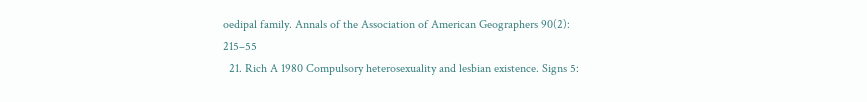oedipal family. Annals of the Association of American Geographers 90(2): 215–55
  21. Rich A 1980 Compulsory heterosexuality and lesbian existence. Signs 5: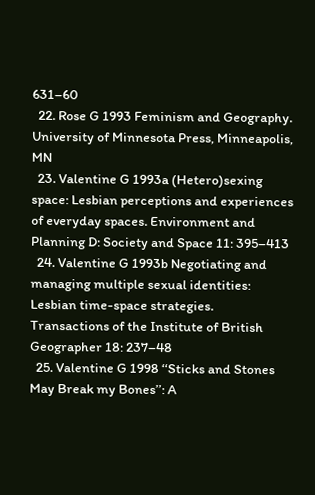631–60
  22. Rose G 1993 Feminism and Geography. University of Minnesota Press, Minneapolis, MN
  23. Valentine G 1993a (Hetero)sexing space: Lesbian perceptions and experiences of everyday spaces. Environment and Planning D: Society and Space 11: 395–413
  24. Valentine G 1993b Negotiating and managing multiple sexual identities: Lesbian time-space strategies. Transactions of the Institute of British Geographer 18: 237–48
  25. Valentine G 1998 ‘‘Sticks and Stones May Break my Bones’’: A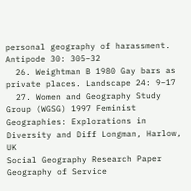personal geography of harassment. Antipode 30: 305–32
  26. Weightman B 1980 Gay bars as private places. Landscape 24: 9–17
  27. Women and Geography Study Group (WGSG) 1997 Feminist Geographies: Explorations in Diversity and Diff Longman, Harlow, UK
Social Geography Research Paper
Geography of Service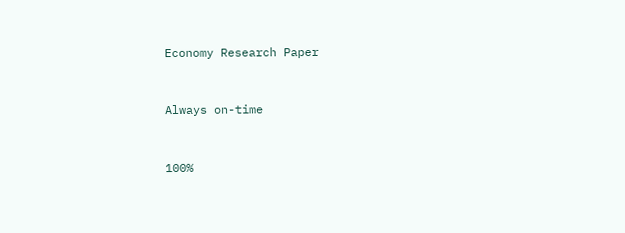Economy Research Paper


Always on-time


100%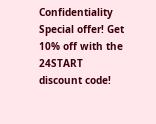Confidentiality
Special offer! Get 10% off with the 24START discount code!